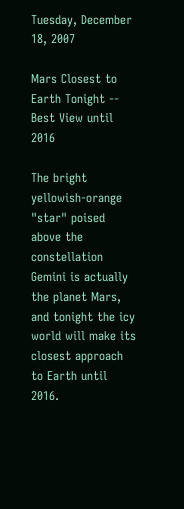Tuesday, December 18, 2007

Mars Closest to Earth Tonight -- Best View until 2016

The bright yellowish-orange "star" poised above the constellation Gemini is actually the planet Mars, and tonight the icy world will make its closest approach to Earth until 2016.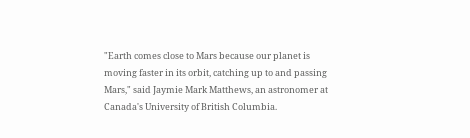"Earth comes close to Mars because our planet is moving faster in its orbit, catching up to and passing Mars," said Jaymie Mark Matthews, an astronomer at Canada's University of British Columbia.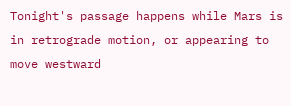Tonight's passage happens while Mars is in retrograde motion, or appearing to move westward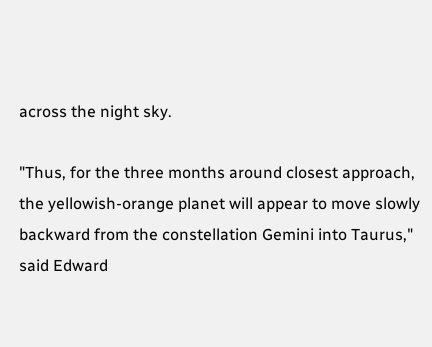across the night sky.

"Thus, for the three months around closest approach, the yellowish-orange planet will appear to move slowly backward from the constellation Gemini into Taurus," said Edward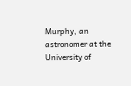Murphy, an astronomer at the University of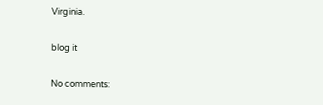Virginia.

blog it

No comments: